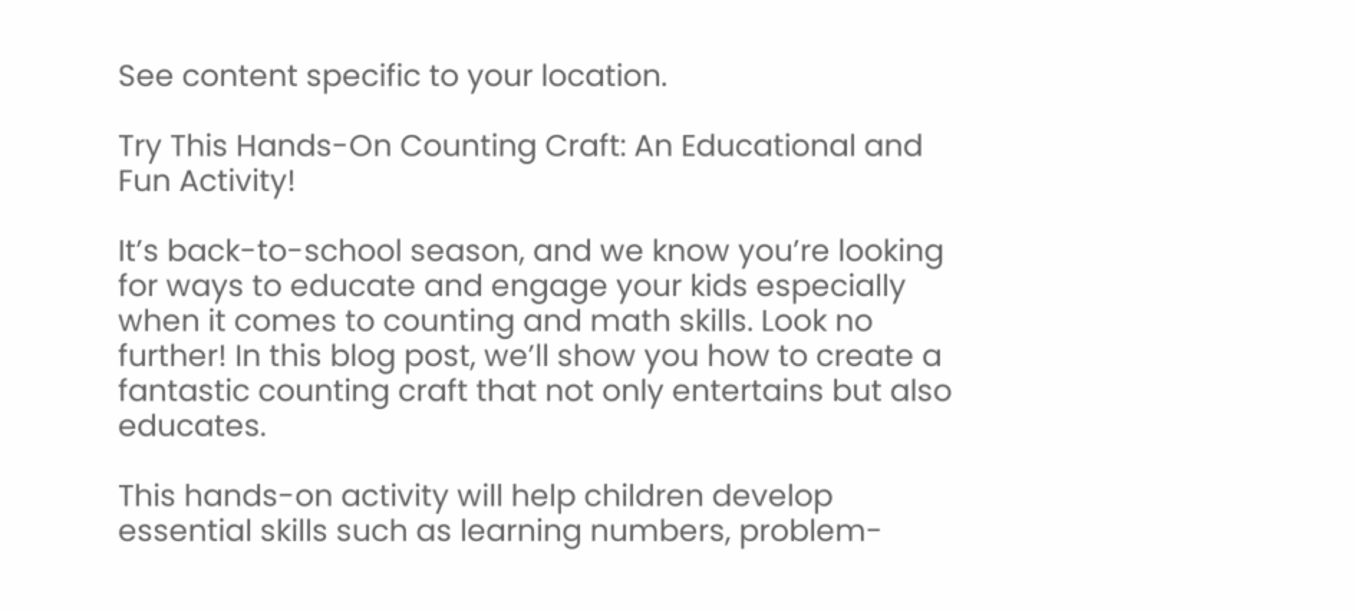See content specific to your location.

Try This Hands-On Counting Craft: An Educational and Fun Activity!

It’s back-to-school season, and we know you’re looking for ways to educate and engage your kids especially when it comes to counting and math skills. Look no further! In this blog post, we’ll show you how to create a fantastic counting craft that not only entertains but also educates.

This hands-on activity will help children develop essential skills such as learning numbers, problem-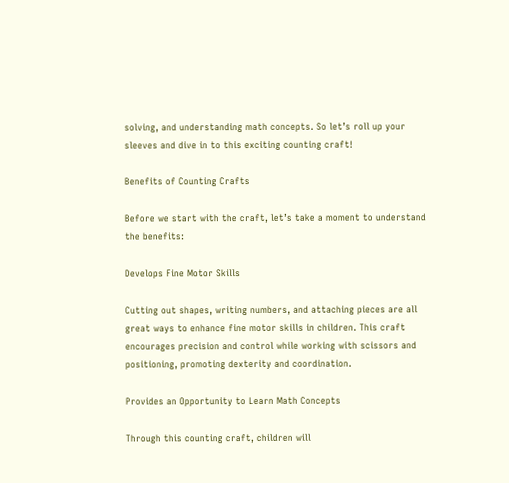solving, and understanding math concepts. So let’s roll up your sleeves and dive in to this exciting counting craft!

Benefits of Counting Crafts

Before we start with the craft, let’s take a moment to understand the benefits:

Develops Fine Motor Skills

Cutting out shapes, writing numbers, and attaching pieces are all great ways to enhance fine motor skills in children. This craft encourages precision and control while working with scissors and positioning, promoting dexterity and coordination.

Provides an Opportunity to Learn Math Concepts

Through this counting craft, children will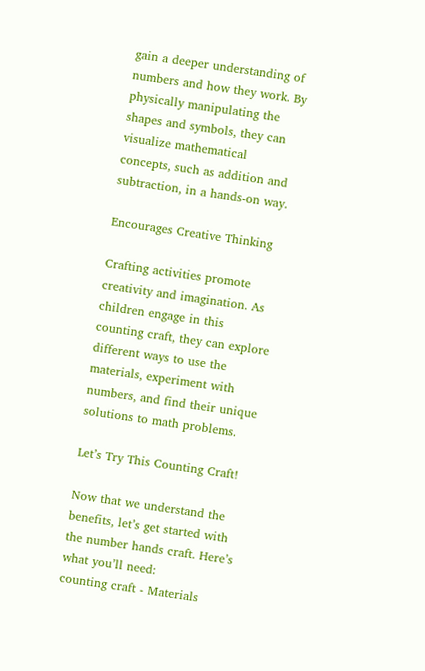gain a deeper understanding of numbers and how they work. By physically manipulating the shapes and symbols, they can visualize mathematical concepts, such as addition and subtraction, in a hands-on way.

Encourages Creative Thinking

Crafting activities promote creativity and imagination. As children engage in this counting craft, they can explore different ways to use the materials, experiment with numbers, and find their unique solutions to math problems.

Let’s Try This Counting Craft!

Now that we understand the benefits, let’s get started with the number hands craft. Here’s what you’ll need:
counting craft - Materials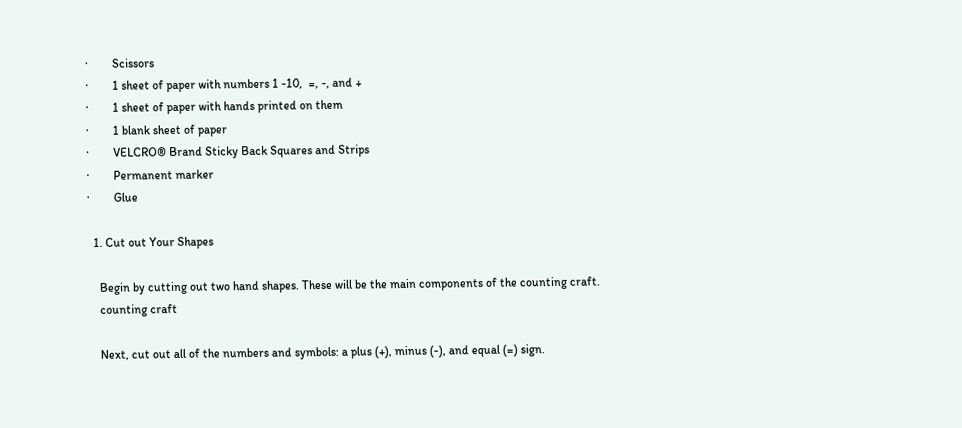·        Scissors
·        1 sheet of paper with numbers 1 -10,  =, -, and +
·        1 sheet of paper with hands printed on them
·        1 blank sheet of paper
·        VELCRO® Brand Sticky Back Squares and Strips
·        Permanent marker
·        Glue

  1. Cut out Your Shapes

    Begin by cutting out two hand shapes. These will be the main components of the counting craft.
    counting craft

    Next, cut out all of the numbers and symbols: a plus (+), minus (-), and equal (=) sign.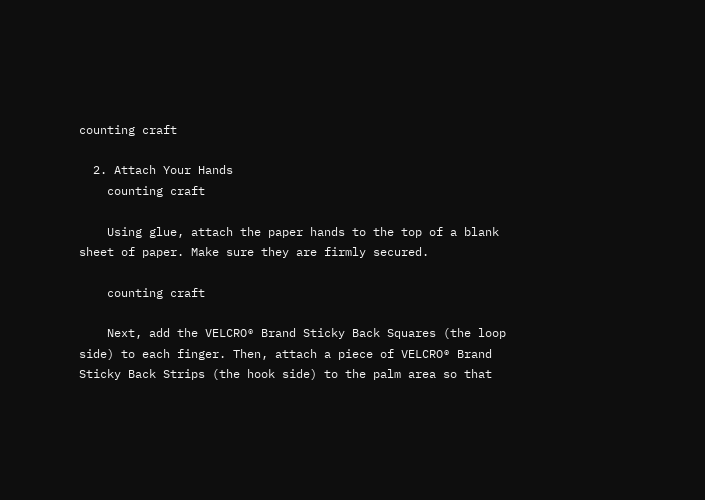counting craft

  2. Attach Your Hands
    counting craft

    Using glue, attach the paper hands to the top of a blank sheet of paper. Make sure they are firmly secured.

    counting craft

    Next, add the VELCRO® Brand Sticky Back Squares (the loop side) to each finger. Then, attach a piece of VELCRO® Brand Sticky Back Strips (the hook side) to the palm area so that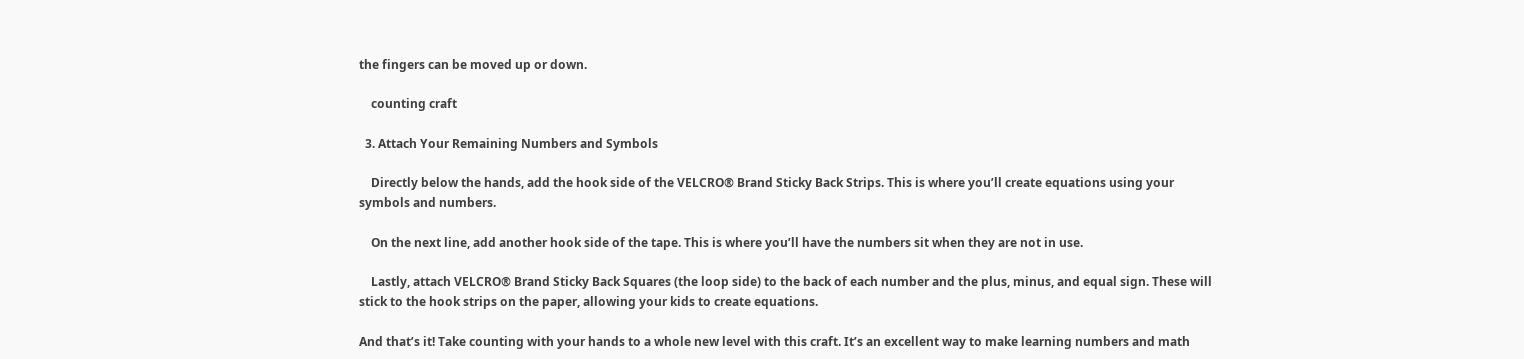the fingers can be moved up or down.

    counting craft

  3. Attach Your Remaining Numbers and Symbols

    Directly below the hands, add the hook side of the VELCRO® Brand Sticky Back Strips. This is where you’ll create equations using your symbols and numbers.

    On the next line, add another hook side of the tape. This is where you’ll have the numbers sit when they are not in use.

    Lastly, attach VELCRO® Brand Sticky Back Squares (the loop side) to the back of each number and the plus, minus, and equal sign. These will stick to the hook strips on the paper, allowing your kids to create equations.

And that’s it! Take counting with your hands to a whole new level with this craft. It’s an excellent way to make learning numbers and math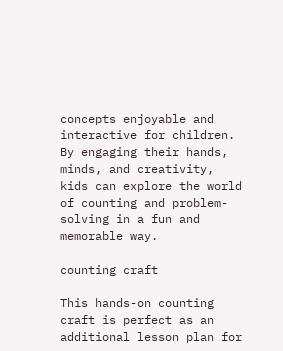concepts enjoyable and interactive for children. By engaging their hands, minds, and creativity, kids can explore the world of counting and problem-solving in a fun and memorable way.

counting craft

This hands-on counting craft is perfect as an additional lesson plan for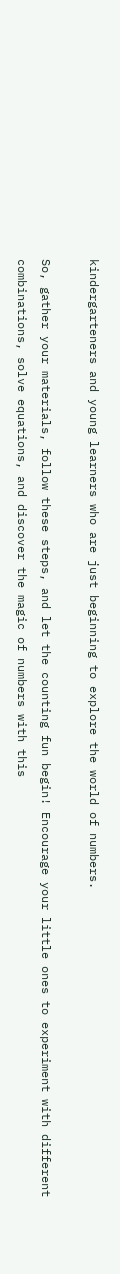kindergarteners and young learners who are just beginning to explore the world of numbers.

So, gather your materials, follow these steps, and let the counting fun begin! Encourage your little ones to experiment with different combinations, solve equations, and discover the magic of numbers with this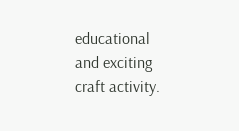educational and exciting craft activity.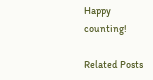Happy counting!

Related Posts